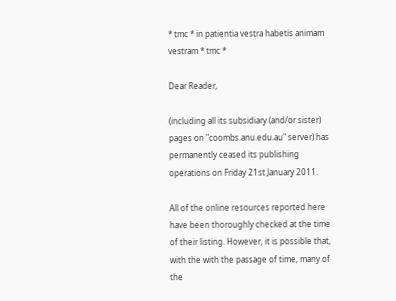* tmc * in patientia vestra habetis animam vestram * tmc *

Dear Reader,

(including all its subsidiary (and/or sister) pages on "coombs.anu.edu.au" server) has permanently ceased its publishing operations on Friday 21st January 2011.

All of the online resources reported here have been thoroughly checked at the time of their listing. However, it is possible that, with the with the passage of time, many of the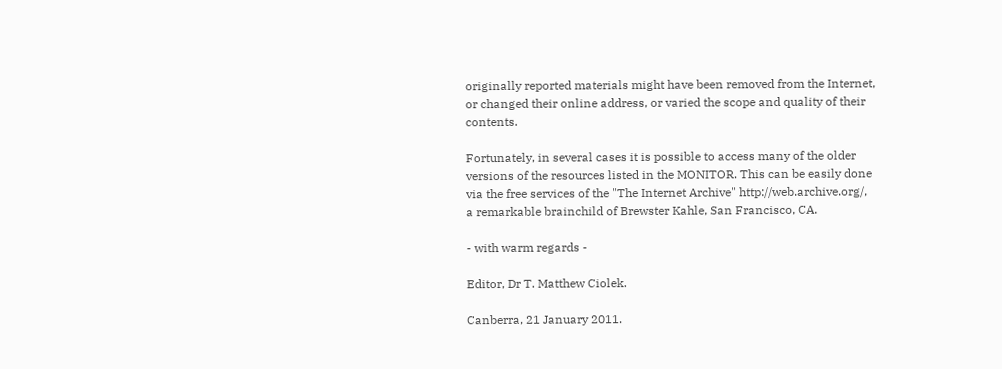originally reported materials might have been removed from the Internet, or changed their online address, or varied the scope and quality of their contents.

Fortunately, in several cases it is possible to access many of the older versions of the resources listed in the MONITOR. This can be easily done via the free services of the "The Internet Archive" http://web.archive.org/, a remarkable brainchild of Brewster Kahle, San Francisco, CA.

- with warm regards -

Editor, Dr T. Matthew Ciolek.

Canberra, 21 January 2011.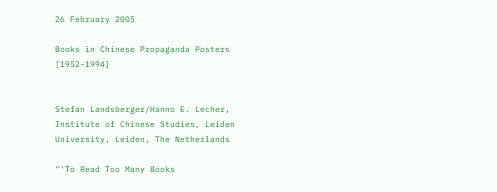26 February 2005

Books in Chinese Propaganda Posters [1952-1994]


Stefan Landsberger/Hanno E. Lecher, Institute of Chinese Studies, Leiden University, Leiden, The Netherlands

"'To Read Too Many Books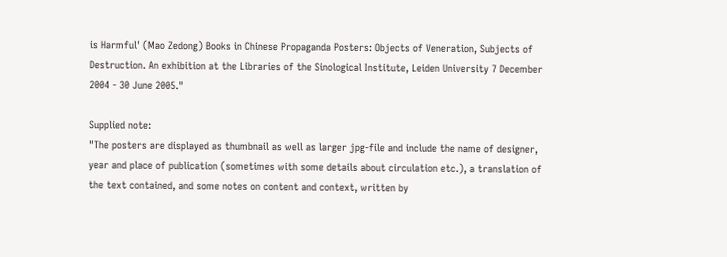is Harmful' (Mao Zedong) Books in Chinese Propaganda Posters: Objects of Veneration, Subjects of Destruction. An exhibition at the Libraries of the Sinological Institute, Leiden University 7 December 2004 - 30 June 2005."

Supplied note:
"The posters are displayed as thumbnail as well as larger jpg-file and include the name of designer, year and place of publication (sometimes with some details about circulation etc.), a translation of the text contained, and some notes on content and context, written by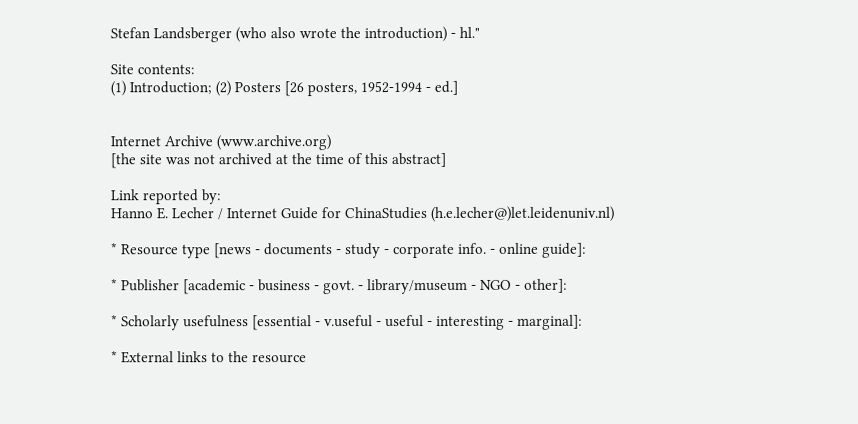Stefan Landsberger (who also wrote the introduction) - hl."

Site contents:
(1) Introduction; (2) Posters [26 posters, 1952-1994 - ed.]


Internet Archive (www.archive.org)
[the site was not archived at the time of this abstract]

Link reported by:
Hanno E. Lecher / Internet Guide for ChinaStudies (h.e.lecher@)let.leidenuniv.nl)

* Resource type [news - documents - study - corporate info. - online guide]:

* Publisher [academic - business - govt. - library/museum - NGO - other]:

* Scholarly usefulness [essential - v.useful - useful - interesting - marginal]:

* External links to the resource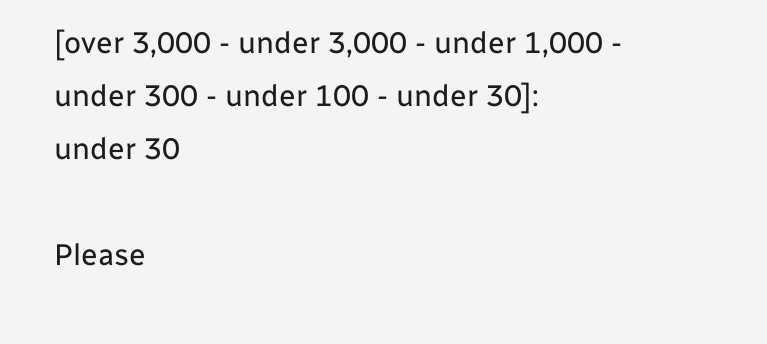[over 3,000 - under 3,000 - under 1,000 - under 300 - under 100 - under 30]:
under 30

Please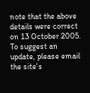note that the above details were correct on 13 October 2005. To suggest an update, please email the site's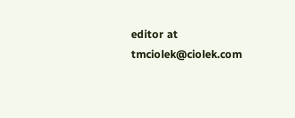editor at tmciolek@ciolek.com